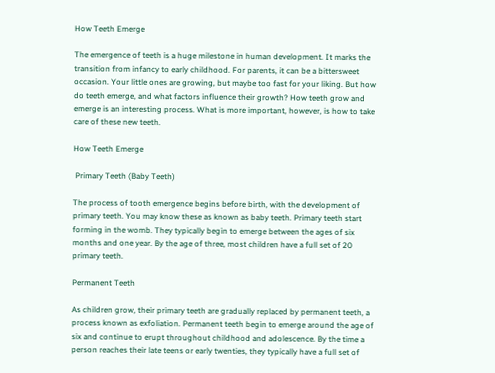How Teeth Emerge

The emergence of teeth is a huge milestone in human development. It marks the transition from infancy to early childhood. For parents, it can be a bittersweet occasion. Your little ones are growing, but maybe too fast for your liking. But how do teeth emerge, and what factors influence their growth? How teeth grow and emerge is an interesting process. What is more important, however, is how to take care of these new teeth.

How Teeth Emerge

 Primary Teeth (Baby Teeth)

The process of tooth emergence begins before birth, with the development of primary teeth. You may know these as known as baby teeth. Primary teeth start forming in the womb. They typically begin to emerge between the ages of six months and one year. By the age of three, most children have a full set of 20 primary teeth.

Permanent Teeth

As children grow, their primary teeth are gradually replaced by permanent teeth, a process known as exfoliation. Permanent teeth begin to emerge around the age of six and continue to erupt throughout childhood and adolescence. By the time a person reaches their late teens or early twenties, they typically have a full set of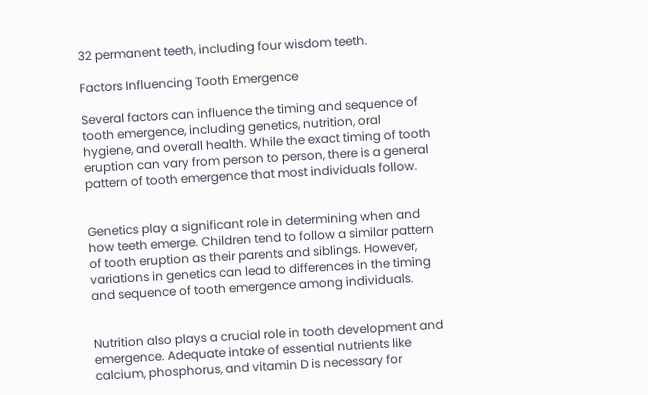32 permanent teeth, including four wisdom teeth.

Factors Influencing Tooth Emergence

Several factors can influence the timing and sequence of tooth emergence, including genetics, nutrition, oral hygiene, and overall health. While the exact timing of tooth eruption can vary from person to person, there is a general pattern of tooth emergence that most individuals follow.


Genetics play a significant role in determining when and how teeth emerge. Children tend to follow a similar pattern of tooth eruption as their parents and siblings. However, variations in genetics can lead to differences in the timing and sequence of tooth emergence among individuals.


Nutrition also plays a crucial role in tooth development and emergence. Adequate intake of essential nutrients like calcium, phosphorus, and vitamin D is necessary for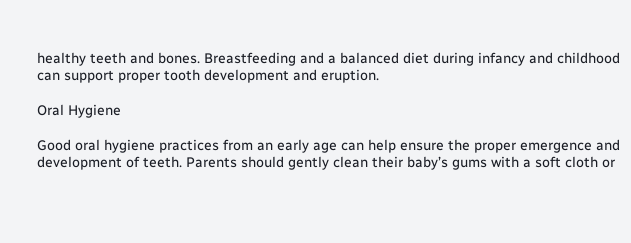healthy teeth and bones. Breastfeeding and a balanced diet during infancy and childhood can support proper tooth development and eruption.

Oral Hygiene

Good oral hygiene practices from an early age can help ensure the proper emergence and development of teeth. Parents should gently clean their baby’s gums with a soft cloth or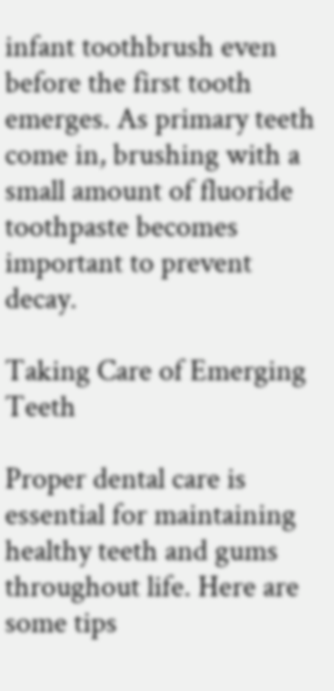infant toothbrush even before the first tooth emerges. As primary teeth come in, brushing with a small amount of fluoride toothpaste becomes important to prevent decay.

Taking Care of Emerging Teeth

Proper dental care is essential for maintaining healthy teeth and gums throughout life. Here are some tips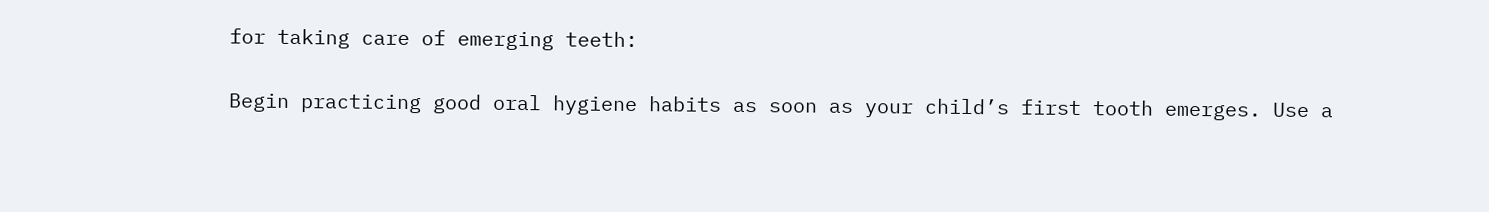for taking care of emerging teeth:

Begin practicing good oral hygiene habits as soon as your child’s first tooth emerges. Use a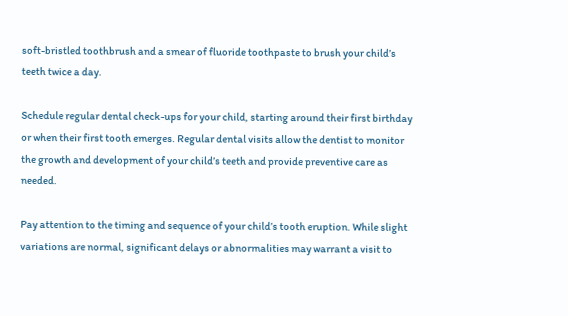soft-bristled toothbrush and a smear of fluoride toothpaste to brush your child’s teeth twice a day.

Schedule regular dental check-ups for your child, starting around their first birthday or when their first tooth emerges. Regular dental visits allow the dentist to monitor the growth and development of your child’s teeth and provide preventive care as needed.

Pay attention to the timing and sequence of your child’s tooth eruption. While slight variations are normal, significant delays or abnormalities may warrant a visit to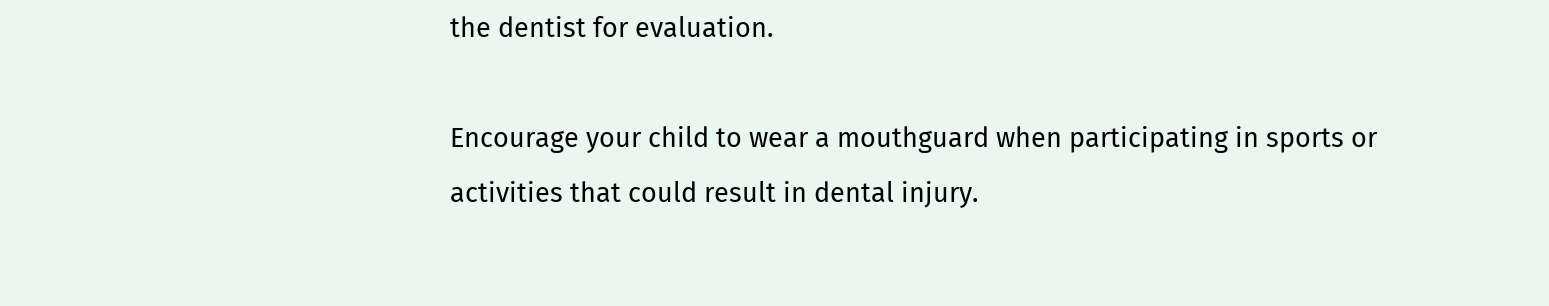the dentist for evaluation.

Encourage your child to wear a mouthguard when participating in sports or activities that could result in dental injury.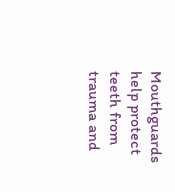Mouthguards help protect teeth from trauma and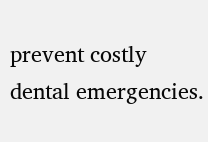prevent costly dental emergencies.